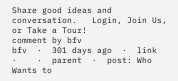Share good ideas and conversation.   Login, Join Us, or Take a Tour!
comment by bfv
bfv  ·  301 days ago  ·  link  ·    ·  parent  ·  post: Who Wants to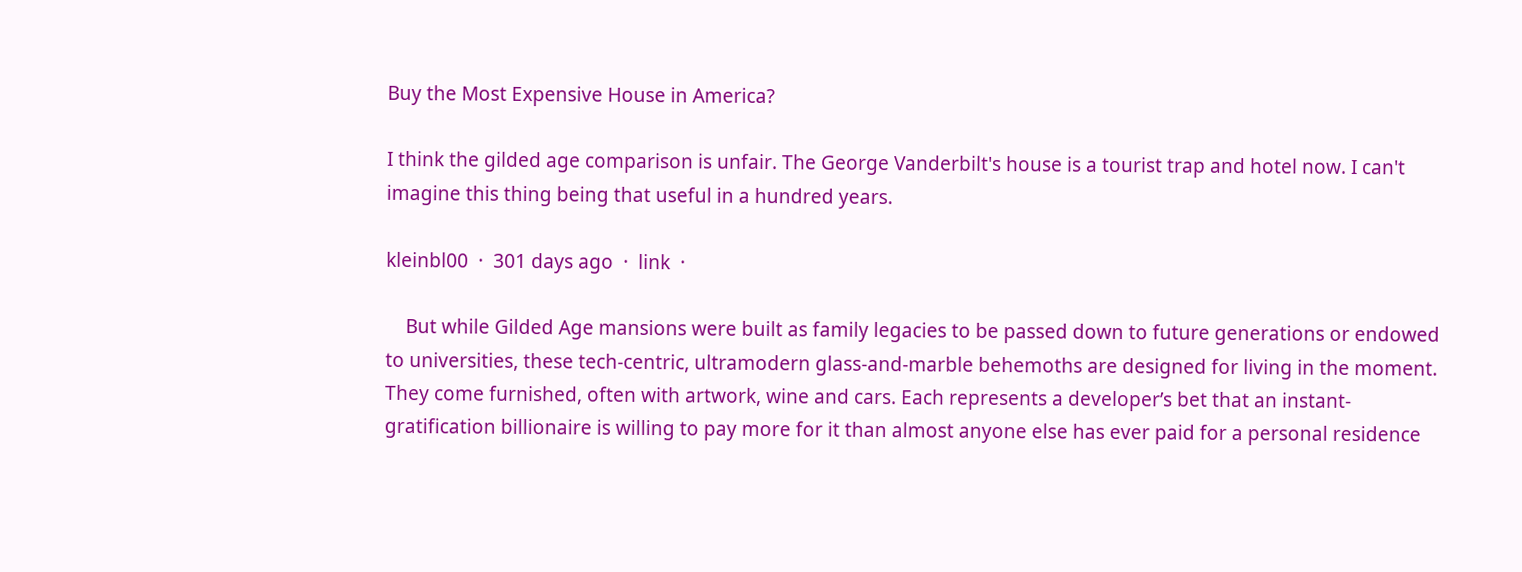Buy the Most Expensive House in America?

I think the gilded age comparison is unfair. The George Vanderbilt's house is a tourist trap and hotel now. I can't imagine this thing being that useful in a hundred years.

kleinbl00  ·  301 days ago  ·  link  ·

    But while Gilded Age mansions were built as family legacies to be passed down to future generations or endowed to universities, these tech-centric, ultramodern glass-and-marble behemoths are designed for living in the moment. They come furnished, often with artwork, wine and cars. Each represents a developer’s bet that an instant-gratification billionaire is willing to pay more for it than almost anyone else has ever paid for a personal residence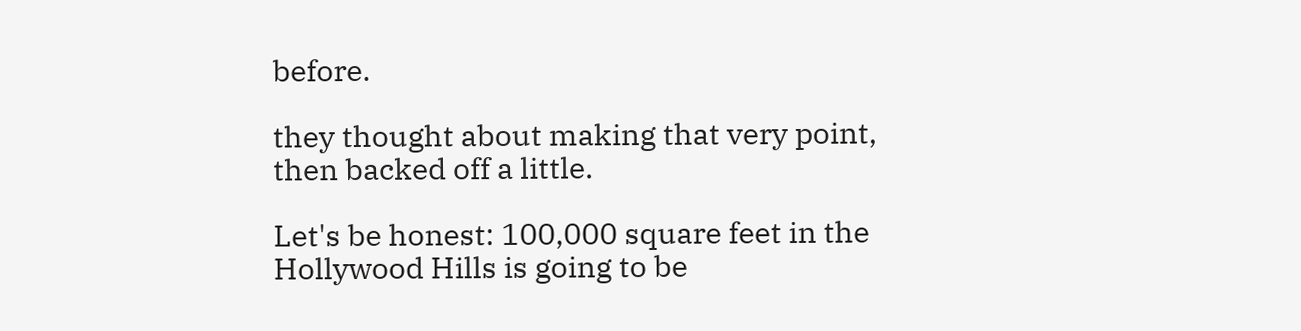before.

they thought about making that very point, then backed off a little.

Let's be honest: 100,000 square feet in the Hollywood Hills is going to be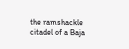the ramshackle citadel of a Baja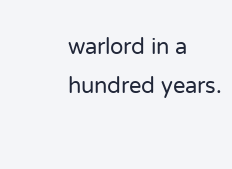warlord in a hundred years.